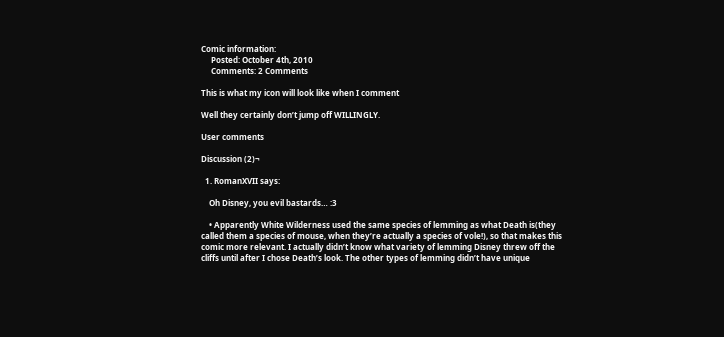Comic information:
     Posted: October 4th, 2010
     Comments: 2 Comments

This is what my icon will look like when I comment

Well they certainly don’t jump off WILLINGLY.

User comments

Discussion (2)¬

  1. RomanXVII says:

    Oh Disney, you evil bastards… :3

    • Apparently White Wilderness used the same species of lemming as what Death is(they called them a species of mouse, when they’re actually a species of vole!), so that makes this comic more relevant. I actually didn’t know what variety of lemming Disney threw off the cliffs until after I chose Death’s look. The other types of lemming didn’t have unique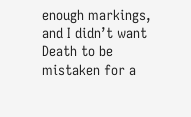enough markings, and I didn’t want Death to be mistaken for a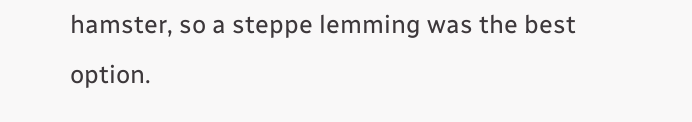hamster, so a steppe lemming was the best option.